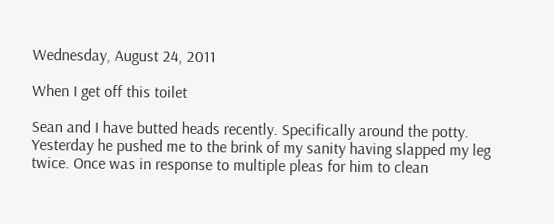Wednesday, August 24, 2011

When I get off this toilet

Sean and I have butted heads recently. Specifically around the potty. Yesterday he pushed me to the brink of my sanity having slapped my leg twice. Once was in response to multiple pleas for him to clean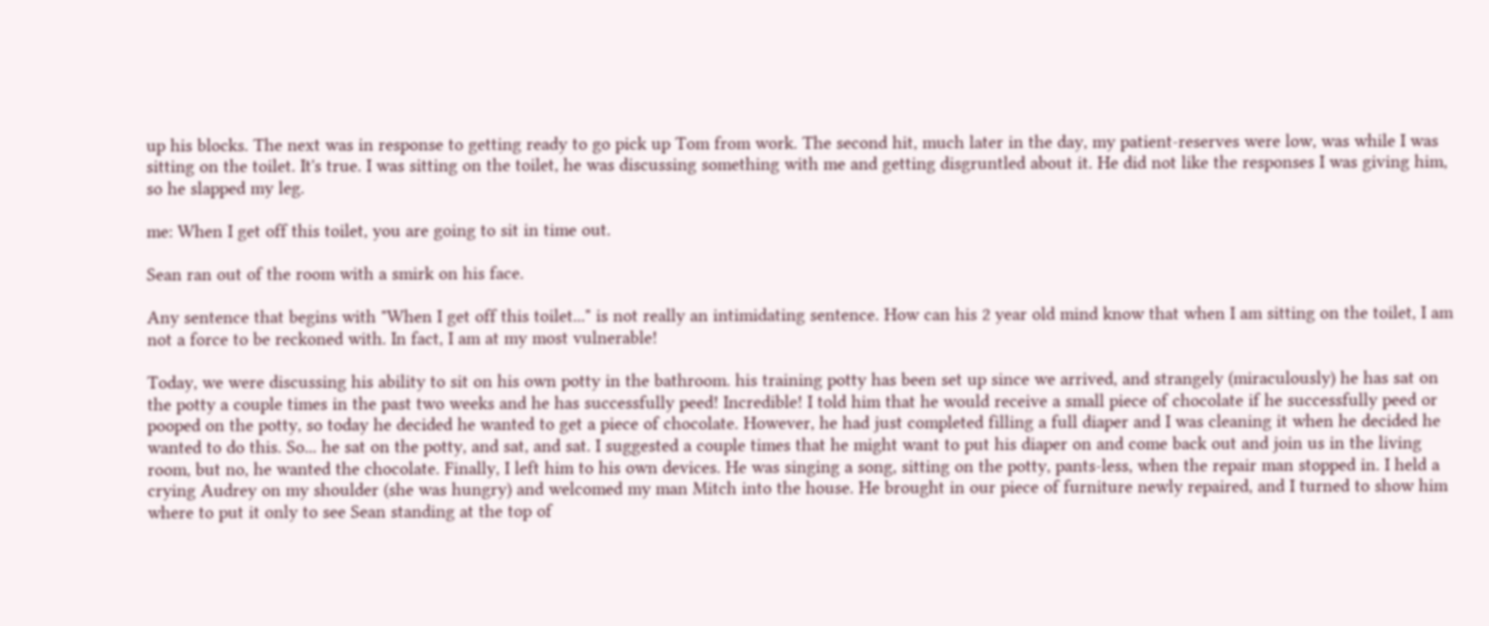up his blocks. The next was in response to getting ready to go pick up Tom from work. The second hit, much later in the day, my patient-reserves were low, was while I was sitting on the toilet. It's true. I was sitting on the toilet, he was discussing something with me and getting disgruntled about it. He did not like the responses I was giving him, so he slapped my leg.

me: When I get off this toilet, you are going to sit in time out.

Sean ran out of the room with a smirk on his face.

Any sentence that begins with "When I get off this toilet..." is not really an intimidating sentence. How can his 2 year old mind know that when I am sitting on the toilet, I am not a force to be reckoned with. In fact, I am at my most vulnerable!

Today, we were discussing his ability to sit on his own potty in the bathroom. his training potty has been set up since we arrived, and strangely (miraculously) he has sat on the potty a couple times in the past two weeks and he has successfully peed! Incredible! I told him that he would receive a small piece of chocolate if he successfully peed or pooped on the potty, so today he decided he wanted to get a piece of chocolate. However, he had just completed filling a full diaper and I was cleaning it when he decided he wanted to do this. So... he sat on the potty, and sat, and sat. I suggested a couple times that he might want to put his diaper on and come back out and join us in the living room, but no, he wanted the chocolate. Finally, I left him to his own devices. He was singing a song, sitting on the potty, pants-less, when the repair man stopped in. I held a crying Audrey on my shoulder (she was hungry) and welcomed my man Mitch into the house. He brought in our piece of furniture newly repaired, and I turned to show him where to put it only to see Sean standing at the top of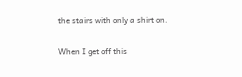the stairs with only a shirt on.

When I get off this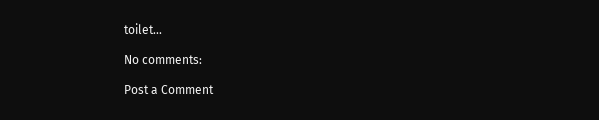toilet...

No comments:

Post a Comment